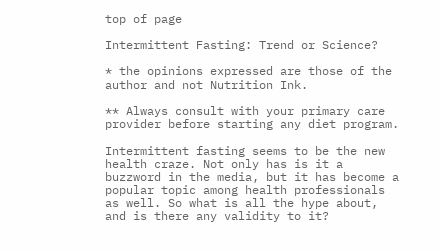top of page

Intermittent Fasting: Trend or Science?

* the opinions expressed are those of the author and not Nutrition Ink.

** Always consult with your primary care provider before starting any diet program.

Intermittent fasting seems to be the new health craze. Not only has is it a buzzword in the media, but it has become a popular topic among health professionals as well. So what is all the hype about, and is there any validity to it?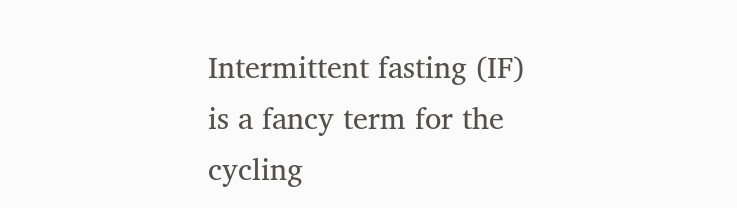Intermittent fasting (IF) is a fancy term for the cycling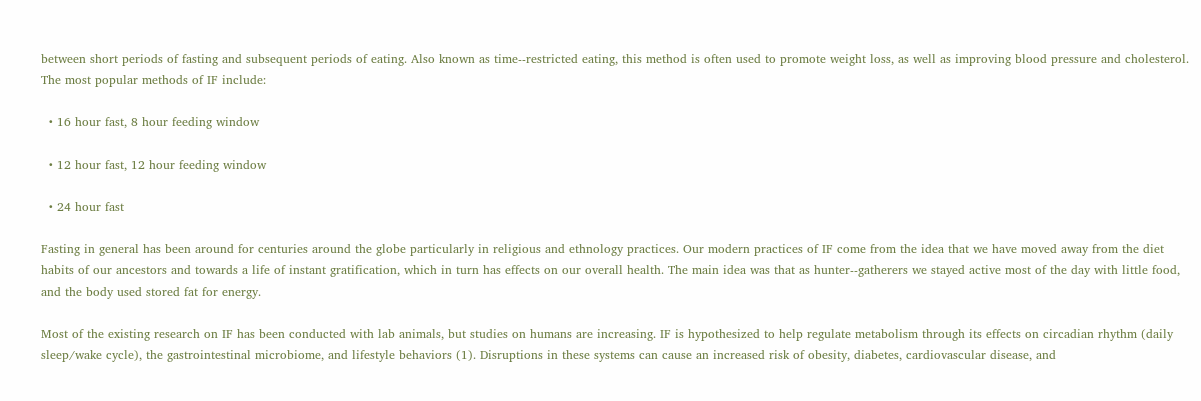between short periods of fasting and subsequent periods of eating. Also known as time-‐restricted eating, this method is often used to promote weight loss, as well as improving blood pressure and cholesterol. The most popular methods of IF include:

  • 16 hour fast, 8 hour feeding window

  • 12 hour fast, 12 hour feeding window

  • 24 hour fast

Fasting in general has been around for centuries around the globe particularly in religious and ethnology practices. Our modern practices of IF come from the idea that we have moved away from the diet habits of our ancestors and towards a life of instant gratification, which in turn has effects on our overall health. The main idea was that as hunter-‐gatherers we stayed active most of the day with little food, and the body used stored fat for energy.

Most of the existing research on IF has been conducted with lab animals, but studies on humans are increasing. IF is hypothesized to help regulate metabolism through its effects on circadian rhythm (daily sleep/wake cycle), the gastrointestinal microbiome, and lifestyle behaviors (1). Disruptions in these systems can cause an increased risk of obesity, diabetes, cardiovascular disease, and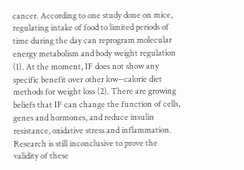cancer. According to one study done on mice, regulating intake of food to limited periods of time during the day can reprogram molecular energy metabolism and body weight regulation (1). At the moment, IF does not show any specific benefit over other low-‐calorie diet methods for weight loss (2). There are growing beliefs that IF can change the function of cells, genes and hormones, and reduce insulin resistance, oxidative stress and inflammation. Research is still inconclusive to prove the validity of these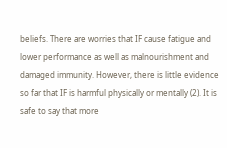beliefs. There are worries that IF cause fatigue and lower performance as well as malnourishment and damaged immunity. However, there is little evidence so far that IF is harmful physically or mentally (2). It is safe to say that more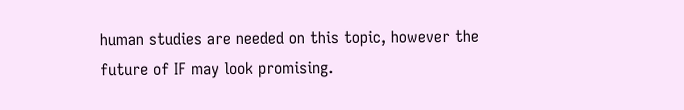human studies are needed on this topic, however the future of IF may look promising.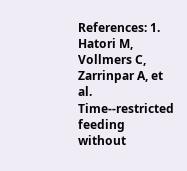References: 1. Hatori M, Vollmers C, Zarrinpar A, et al. Time-‐restricted feeding without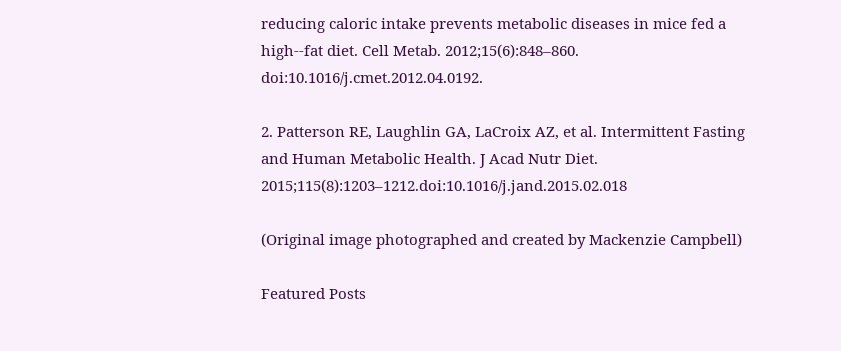reducing caloric intake prevents metabolic diseases in mice fed a high-‐fat diet. Cell Metab. 2012;15(6):848–860. doi:10.1016/j.cmet.2012.04.0192.

2. Patterson RE, Laughlin GA, LaCroix AZ, et al. Intermittent Fasting and Human Metabolic Health. J Acad Nutr Diet. 2015;115(8):1203–1212.doi:10.1016/j.jand.2015.02.018

(Original image photographed and created by Mackenzie Campbell)

Featured Posts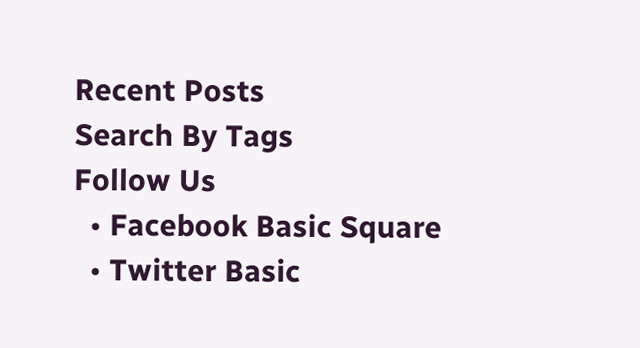Recent Posts
Search By Tags
Follow Us
  • Facebook Basic Square
  • Twitter Basic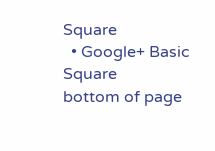Square
  • Google+ Basic Square
bottom of page